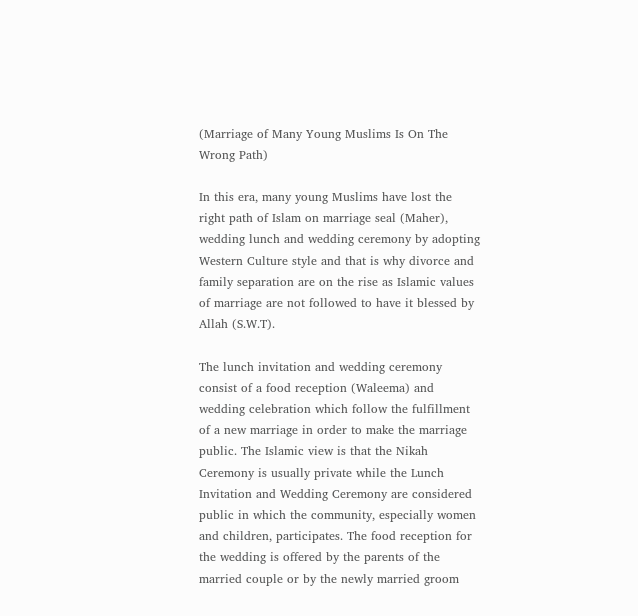(Marriage of Many Young Muslims Is On The Wrong Path)

In this era, many young Muslims have lost the right path of Islam on marriage seal (Maher), wedding lunch and wedding ceremony by adopting Western Culture style and that is why divorce and family separation are on the rise as Islamic values of marriage are not followed to have it blessed by Allah (S.W.T).

The lunch invitation and wedding ceremony consist of a food reception (Waleema) and wedding celebration which follow the fulfillment of a new marriage in order to make the marriage public. The Islamic view is that the Nikah Ceremony is usually private while the Lunch Invitation and Wedding Ceremony are considered public in which the community, especially women and children, participates. The food reception for the wedding is offered by the parents of the married couple or by the newly married groom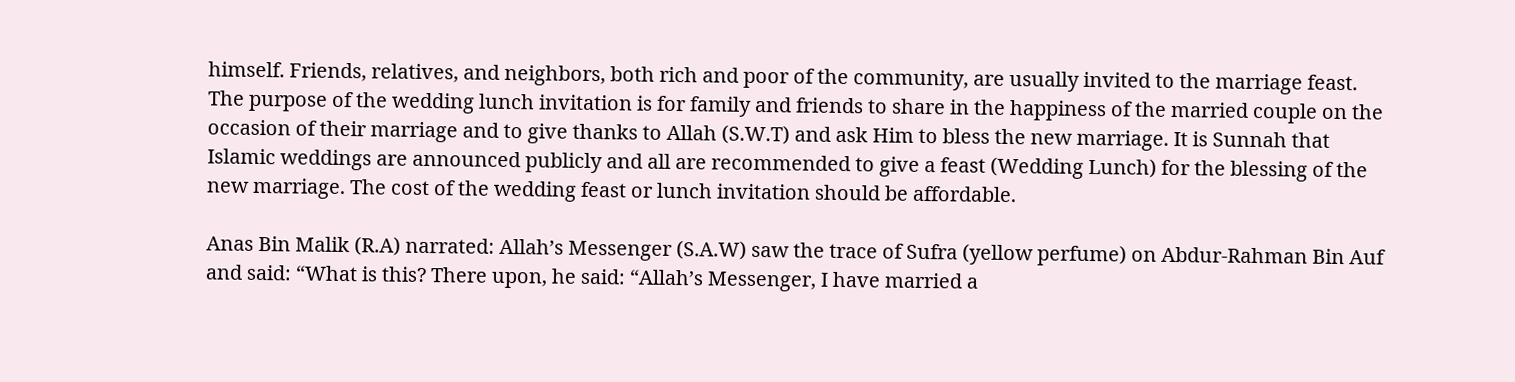himself. Friends, relatives, and neighbors, both rich and poor of the community, are usually invited to the marriage feast. The purpose of the wedding lunch invitation is for family and friends to share in the happiness of the married couple on the occasion of their marriage and to give thanks to Allah (S.W.T) and ask Him to bless the new marriage. It is Sunnah that Islamic weddings are announced publicly and all are recommended to give a feast (Wedding Lunch) for the blessing of the new marriage. The cost of the wedding feast or lunch invitation should be affordable.

Anas Bin Malik (R.A) narrated: Allah’s Messenger (S.A.W) saw the trace of Sufra (yellow perfume) on Abdur-Rahman Bin Auf and said: “What is this? There upon, he said: “Allah’s Messenger, I have married a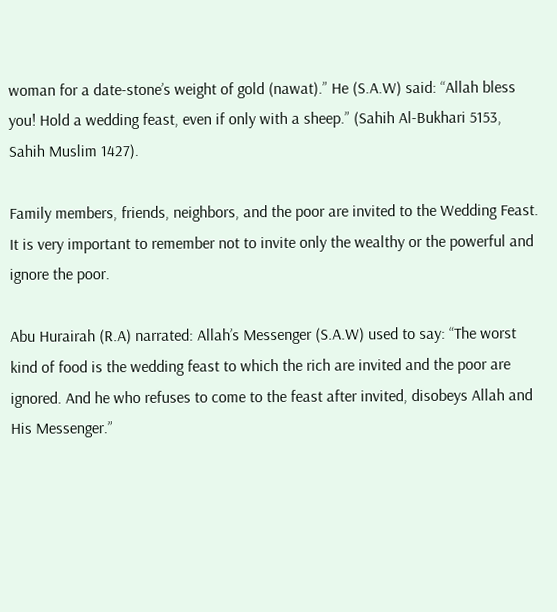woman for a date-stone’s weight of gold (nawat).” He (S.A.W) said: “Allah bless you! Hold a wedding feast, even if only with a sheep.” (Sahih Al-Bukhari 5153, Sahih Muslim 1427).

Family members, friends, neighbors, and the poor are invited to the Wedding Feast. It is very important to remember not to invite only the wealthy or the powerful and ignore the poor.

Abu Hurairah (R.A) narrated: Allah’s Messenger (S.A.W) used to say: “The worst kind of food is the wedding feast to which the rich are invited and the poor are ignored. And he who refuses to come to the feast after invited, disobeys Allah and His Messenger.”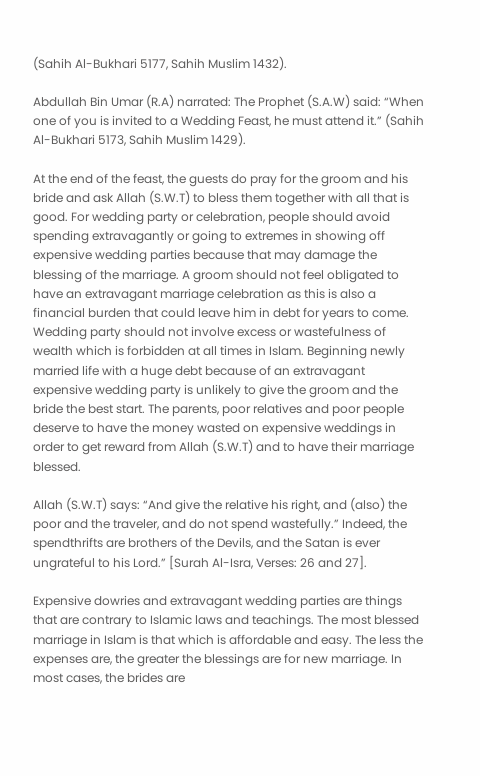(Sahih Al-Bukhari 5177, Sahih Muslim 1432).

Abdullah Bin Umar (R.A) narrated: The Prophet (S.A.W) said: “When one of you is invited to a Wedding Feast, he must attend it.” (Sahih Al-Bukhari 5173, Sahih Muslim 1429).

At the end of the feast, the guests do pray for the groom and his bride and ask Allah (S.W.T) to bless them together with all that is good. For wedding party or celebration, people should avoid spending extravagantly or going to extremes in showing off expensive wedding parties because that may damage the blessing of the marriage. A groom should not feel obligated to have an extravagant marriage celebration as this is also a financial burden that could leave him in debt for years to come. Wedding party should not involve excess or wastefulness of wealth which is forbidden at all times in Islam. Beginning newly married life with a huge debt because of an extravagant expensive wedding party is unlikely to give the groom and the bride the best start. The parents, poor relatives and poor people deserve to have the money wasted on expensive weddings in order to get reward from Allah (S.W.T) and to have their marriage blessed.

Allah (S.W.T) says: “And give the relative his right, and (also) the poor and the traveler, and do not spend wastefully.” Indeed, the spendthrifts are brothers of the Devils, and the Satan is ever ungrateful to his Lord.” [Surah Al-Isra, Verses: 26 and 27].

Expensive dowries and extravagant wedding parties are things that are contrary to Islamic laws and teachings. The most blessed marriage in Islam is that which is affordable and easy. The less the expenses are, the greater the blessings are for new marriage. In most cases, the brides are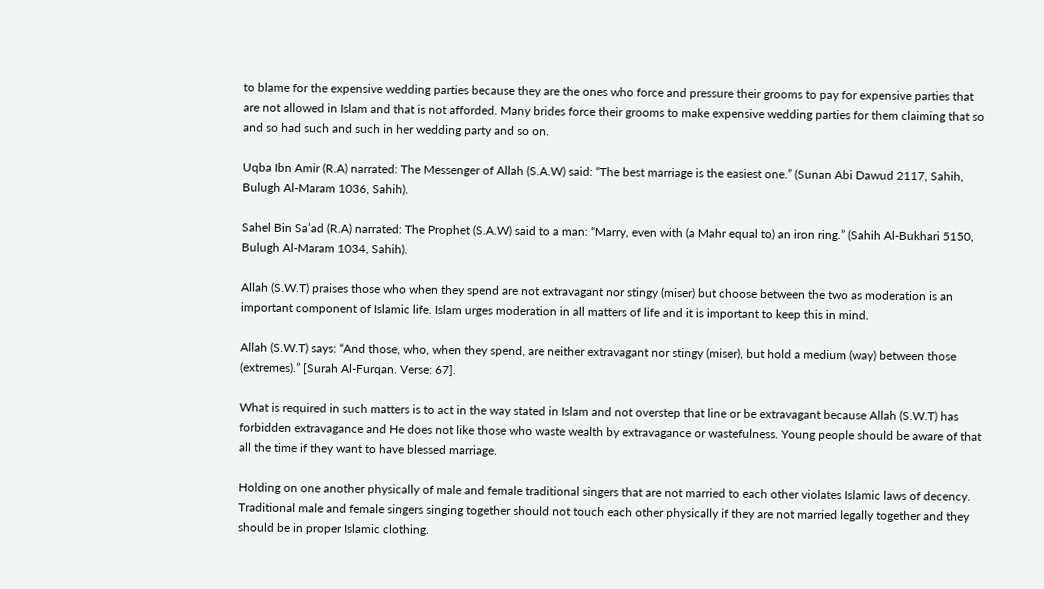to blame for the expensive wedding parties because they are the ones who force and pressure their grooms to pay for expensive parties that are not allowed in Islam and that is not afforded. Many brides force their grooms to make expensive wedding parties for them claiming that so and so had such and such in her wedding party and so on.

Uqba Ibn Amir (R.A) narrated: The Messenger of Allah (S.A.W) said: “The best marriage is the easiest one.” (Sunan Abi Dawud 2117, Sahih, Bulugh Al-Maram 1036, Sahih).

Sahel Bin Sa’ad (R.A) narrated: The Prophet (S.A.W) said to a man: “Marry, even with (a Mahr equal to) an iron ring.” (Sahih Al-Bukhari 5150, Bulugh Al-Maram 1034, Sahih).

Allah (S.W.T) praises those who when they spend are not extravagant nor stingy (miser) but choose between the two as moderation is an important component of Islamic life. Islam urges moderation in all matters of life and it is important to keep this in mind.

Allah (S.W.T) says: “And those, who, when they spend, are neither extravagant nor stingy (miser), but hold a medium (way) between those (extremes).” [Surah Al-Furqan. Verse: 67].

What is required in such matters is to act in the way stated in Islam and not overstep that line or be extravagant because Allah (S.W.T) has forbidden extravagance and He does not like those who waste wealth by extravagance or wastefulness. Young people should be aware of that all the time if they want to have blessed marriage.

Holding on one another physically of male and female traditional singers that are not married to each other violates Islamic laws of decency. Traditional male and female singers singing together should not touch each other physically if they are not married legally together and they should be in proper Islamic clothing.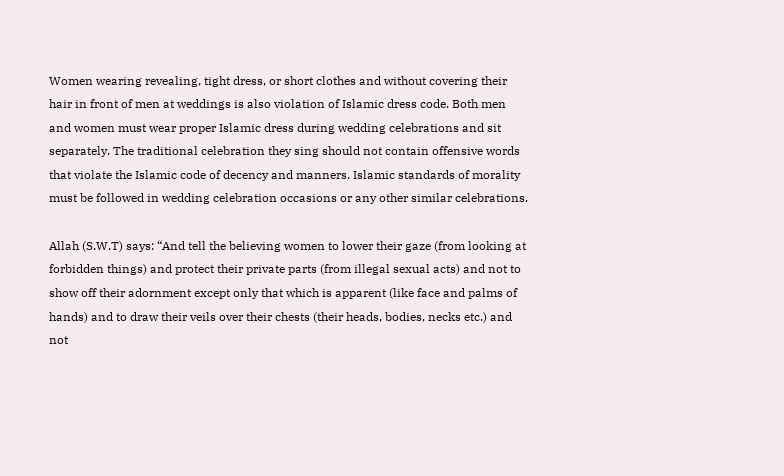Women wearing revealing, tight dress, or short clothes and without covering their hair in front of men at weddings is also violation of Islamic dress code. Both men and women must wear proper Islamic dress during wedding celebrations and sit separately. The traditional celebration they sing should not contain offensive words that violate the Islamic code of decency and manners. Islamic standards of morality must be followed in wedding celebration occasions or any other similar celebrations.

Allah (S.W.T) says: “And tell the believing women to lower their gaze (from looking at forbidden things) and protect their private parts (from illegal sexual acts) and not to show off their adornment except only that which is apparent (like face and palms of hands) and to draw their veils over their chests (their heads, bodies, necks etc.) and not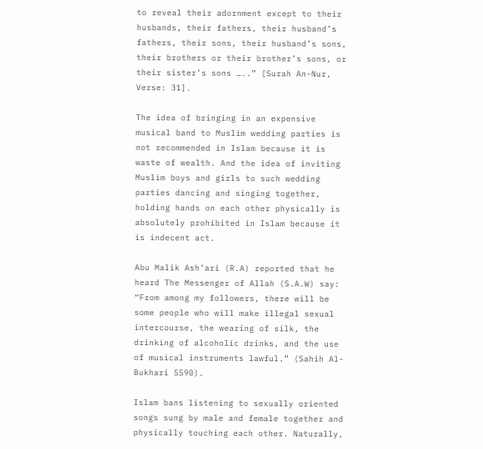to reveal their adornment except to their husbands, their fathers, their husband’s fathers, their sons, their husband’s sons, their brothers or their brother’s sons, or their sister’s sons …..” [Surah An-Nur, Verse: 31].

The idea of bringing in an expensive musical band to Muslim wedding parties is not recommended in Islam because it is waste of wealth. And the idea of inviting Muslim boys and girls to such wedding parties dancing and singing together, holding hands on each other physically is absolutely prohibited in Islam because it is indecent act.

Abu Malik Ash’ari (R.A) reported that he heard The Messenger of Allah (S.A.W) say: “From among my followers, there will be some people who will make illegal sexual intercourse, the wearing of silk, the drinking of alcoholic drinks, and the use of musical instruments lawful.” (Sahih Al-Bukhari 5590).

Islam bans listening to sexually oriented songs sung by male and female together and physically touching each other. Naturally,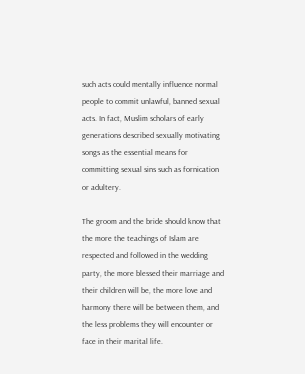such acts could mentally influence normal people to commit unlawful, banned sexual acts. In fact, Muslim scholars of early generations described sexually motivating songs as the essential means for committing sexual sins such as fornication or adultery.

The groom and the bride should know that the more the teachings of Islam are respected and followed in the wedding party, the more blessed their marriage and their children will be, the more love and harmony there will be between them, and the less problems they will encounter or face in their marital life.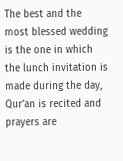The best and the most blessed wedding is the one in which the lunch invitation is made during the day, Qur’an is recited and prayers are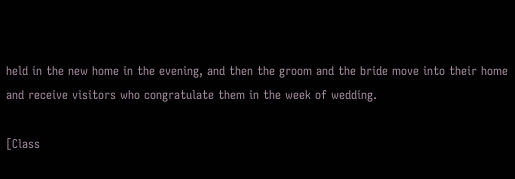held in the new home in the evening, and then the groom and the bride move into their home and receive visitors who congratulate them in the week of wedding.

[Class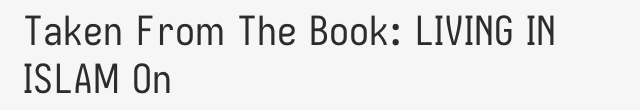Taken From The Book: LIVING IN ISLAM On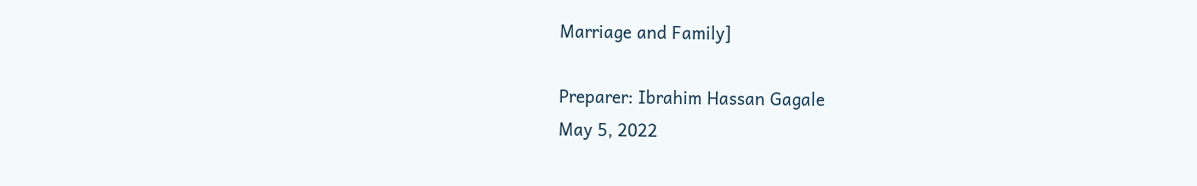Marriage and Family]

Preparer: Ibrahim Hassan Gagale
May 5, 2022